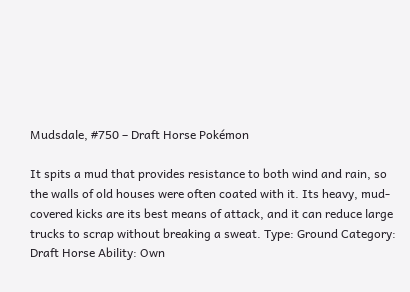Mudsdale, #750 – Draft Horse Pokémon

It spits a mud that provides resistance to both wind and rain, so the walls of old houses were often coated with it. Its heavy, mud-covered kicks are its best means of attack, and it can reduce large trucks to scrap without breaking a sweat. Type: Ground Category: Draft Horse Ability: Own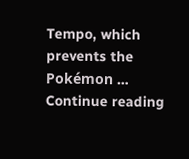Tempo, which prevents the Pokémon … Continue reading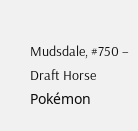Mudsdale, #750 – Draft Horse Pokémon